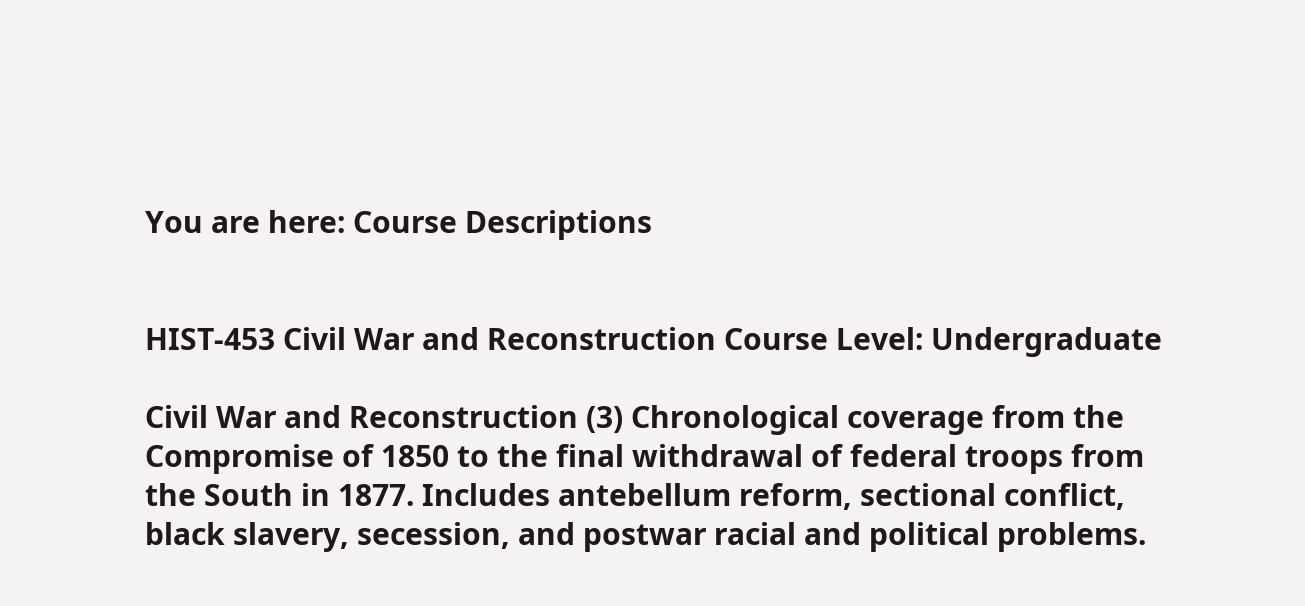You are here: Course Descriptions


HIST-453 Civil War and Reconstruction Course Level: Undergraduate

Civil War and Reconstruction (3) Chronological coverage from the Compromise of 1850 to the final withdrawal of federal troops from the South in 1877. Includes antebellum reform, sectional conflict, black slavery, secession, and postwar racial and political problems.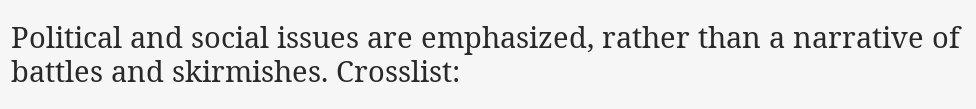Political and social issues are emphasized, rather than a narrative of battles and skirmishes. Crosslist: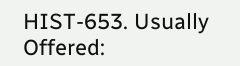HIST-653. Usually Offered: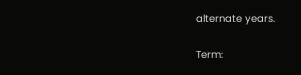alternate years.

Term: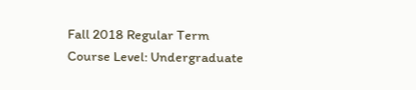Fall 2018 Regular Term
Course Level: Undergraduate